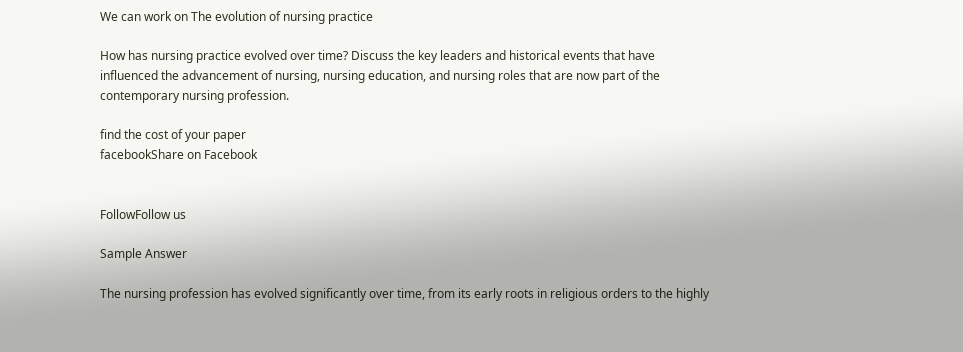We can work on The evolution of nursing practice

How has nursing practice evolved over time? Discuss the key leaders and historical events that have influenced the advancement of nursing, nursing education, and nursing roles that are now part of the contemporary nursing profession.

find the cost of your paper
facebookShare on Facebook


FollowFollow us

Sample Answer

The nursing profession has evolved significantly over time, from its early roots in religious orders to the highly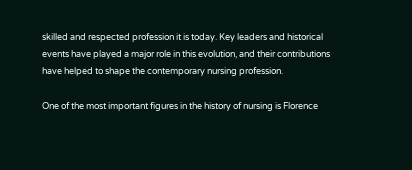skilled and respected profession it is today. Key leaders and historical events have played a major role in this evolution, and their contributions have helped to shape the contemporary nursing profession.

One of the most important figures in the history of nursing is Florence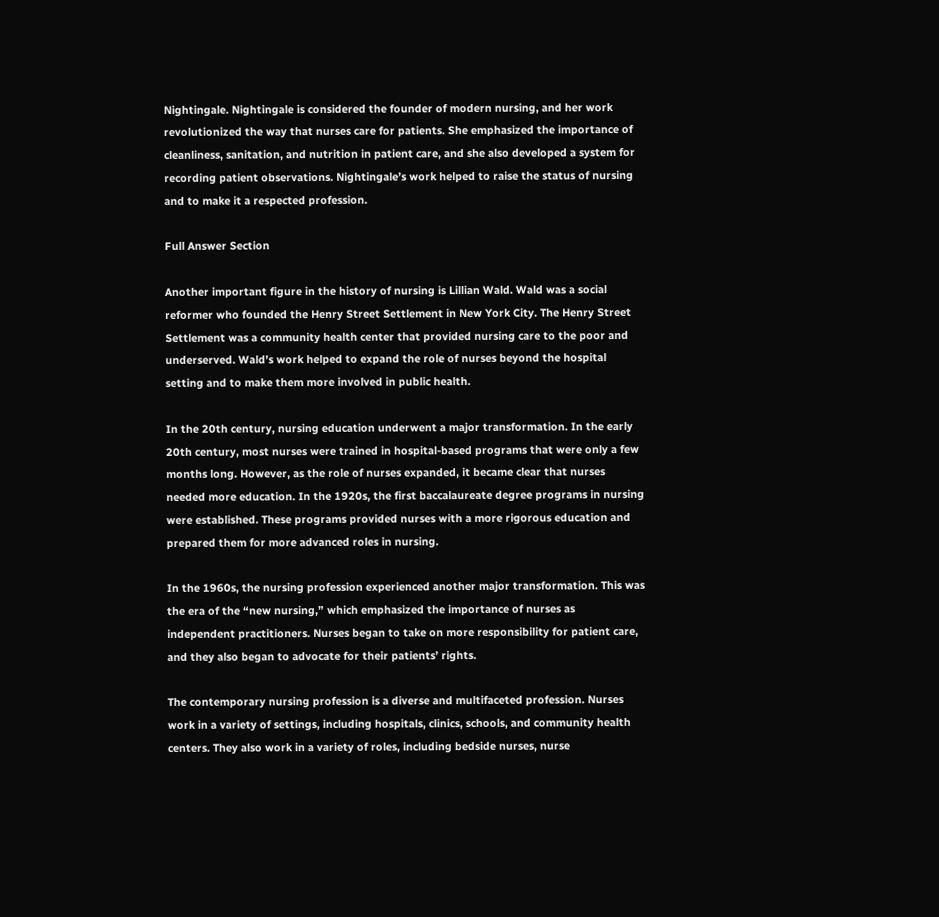Nightingale. Nightingale is considered the founder of modern nursing, and her work revolutionized the way that nurses care for patients. She emphasized the importance of cleanliness, sanitation, and nutrition in patient care, and she also developed a system for recording patient observations. Nightingale’s work helped to raise the status of nursing and to make it a respected profession.

Full Answer Section

Another important figure in the history of nursing is Lillian Wald. Wald was a social reformer who founded the Henry Street Settlement in New York City. The Henry Street Settlement was a community health center that provided nursing care to the poor and underserved. Wald’s work helped to expand the role of nurses beyond the hospital setting and to make them more involved in public health.

In the 20th century, nursing education underwent a major transformation. In the early 20th century, most nurses were trained in hospital-based programs that were only a few months long. However, as the role of nurses expanded, it became clear that nurses needed more education. In the 1920s, the first baccalaureate degree programs in nursing were established. These programs provided nurses with a more rigorous education and prepared them for more advanced roles in nursing.

In the 1960s, the nursing profession experienced another major transformation. This was the era of the “new nursing,” which emphasized the importance of nurses as independent practitioners. Nurses began to take on more responsibility for patient care, and they also began to advocate for their patients’ rights.

The contemporary nursing profession is a diverse and multifaceted profession. Nurses work in a variety of settings, including hospitals, clinics, schools, and community health centers. They also work in a variety of roles, including bedside nurses, nurse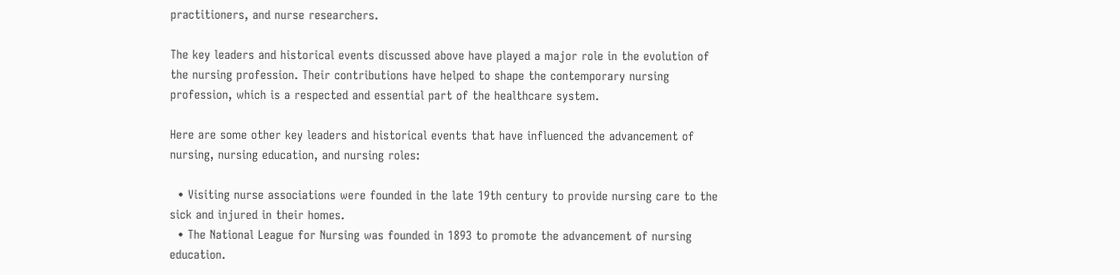practitioners, and nurse researchers.

The key leaders and historical events discussed above have played a major role in the evolution of the nursing profession. Their contributions have helped to shape the contemporary nursing profession, which is a respected and essential part of the healthcare system.

Here are some other key leaders and historical events that have influenced the advancement of nursing, nursing education, and nursing roles:

  • Visiting nurse associations were founded in the late 19th century to provide nursing care to the sick and injured in their homes.
  • The National League for Nursing was founded in 1893 to promote the advancement of nursing education.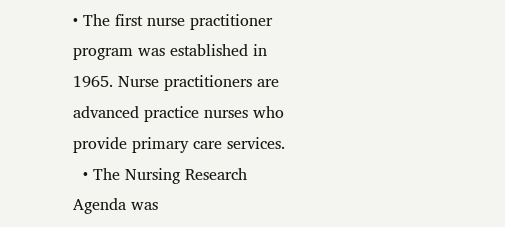• The first nurse practitioner program was established in 1965. Nurse practitioners are advanced practice nurses who provide primary care services.
  • The Nursing Research Agenda was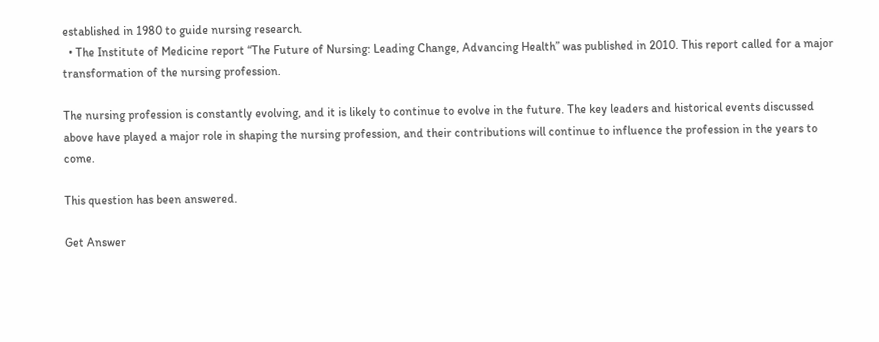established in 1980 to guide nursing research.
  • The Institute of Medicine report “The Future of Nursing: Leading Change, Advancing Health” was published in 2010. This report called for a major transformation of the nursing profession.

The nursing profession is constantly evolving, and it is likely to continue to evolve in the future. The key leaders and historical events discussed above have played a major role in shaping the nursing profession, and their contributions will continue to influence the profession in the years to come.

This question has been answered.

Get Answer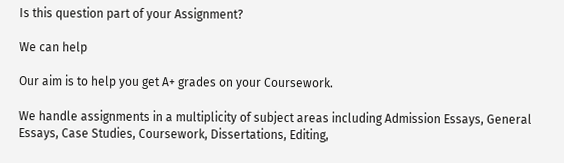Is this question part of your Assignment?

We can help

Our aim is to help you get A+ grades on your Coursework.

We handle assignments in a multiplicity of subject areas including Admission Essays, General Essays, Case Studies, Coursework, Dissertations, Editing,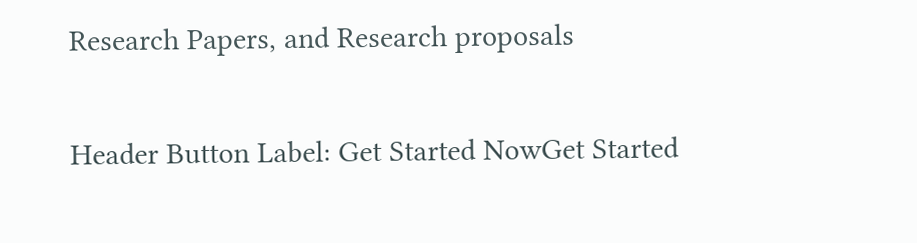Research Papers, and Research proposals

Header Button Label: Get Started NowGet Started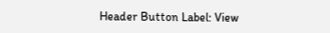Header Button Label: View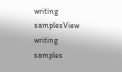writing samplesView writing samples